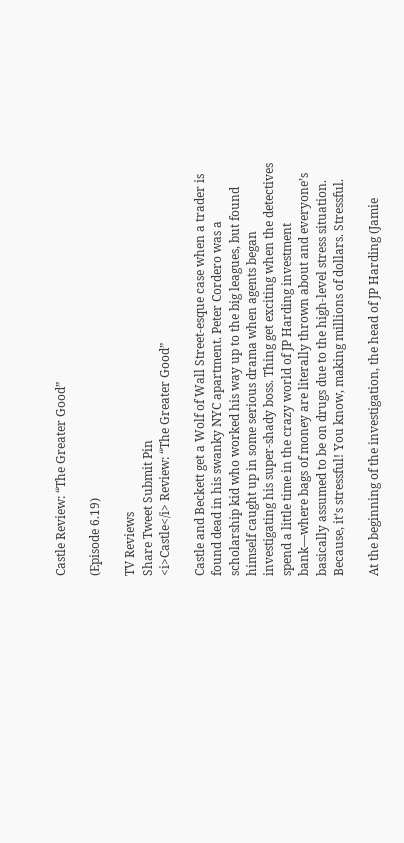Castle Review: “The Greater Good”

(Episode 6.19)

TV Reviews
Share Tweet Submit Pin
<i>Castle</i> Review: “The Greater Good”

Castle and Beckett get a Wolf of Wall Street-esque case when a trader is found dead in his swanky NYC apartment. Peter Cordero was a scholarship kid who worked his way up to the big leagues, but found himself caught up in some serious drama when agents began investigating his super-shady boss. Thing get exciting when the detectives spend a little time in the crazy world of JP Harding investment bank—where bags of money are literally thrown about and everyone’s basically assumed to be on drugs due to the high-level stress situation. Because, it’s stressful! You know, making millions of dollars. Stressful.

At the beginning of the investigation, the head of JP Harding (Jamie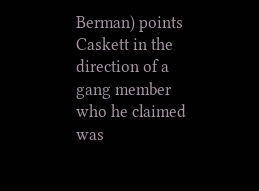Berman) points Caskett in the direction of a gang member who he claimed was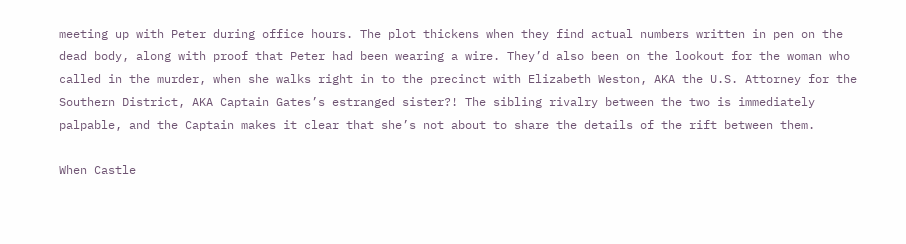meeting up with Peter during office hours. The plot thickens when they find actual numbers written in pen on the dead body, along with proof that Peter had been wearing a wire. They’d also been on the lookout for the woman who called in the murder, when she walks right in to the precinct with Elizabeth Weston, AKA the U.S. Attorney for the Southern District, AKA Captain Gates’s estranged sister?! The sibling rivalry between the two is immediately palpable, and the Captain makes it clear that she’s not about to share the details of the rift between them.

When Castle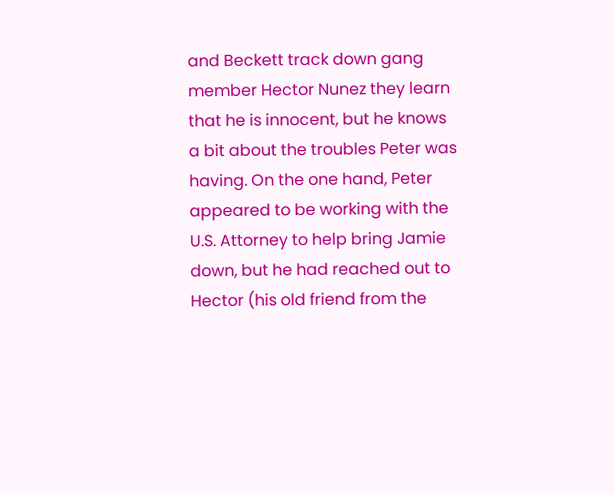and Beckett track down gang member Hector Nunez they learn that he is innocent, but he knows a bit about the troubles Peter was having. On the one hand, Peter appeared to be working with the U.S. Attorney to help bring Jamie down, but he had reached out to Hector (his old friend from the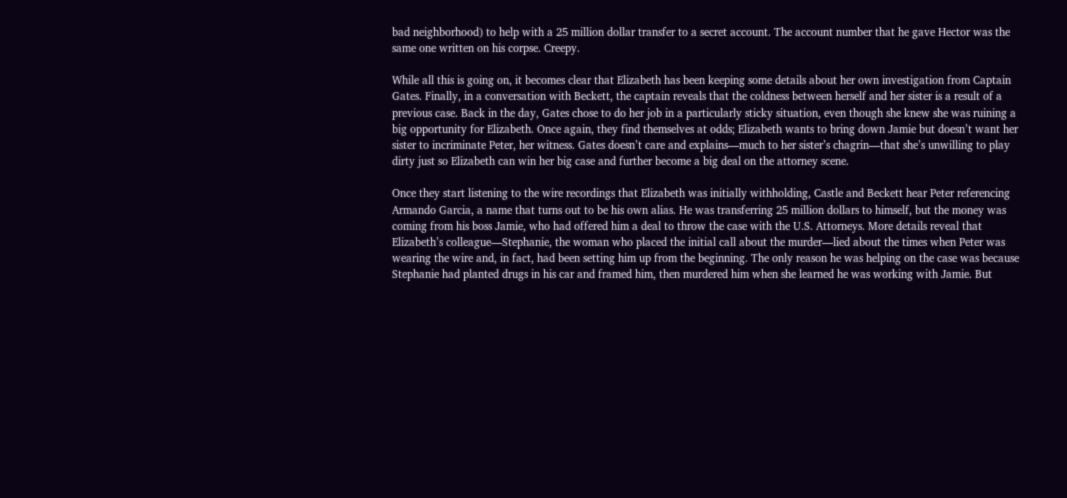bad neighborhood) to help with a 25 million dollar transfer to a secret account. The account number that he gave Hector was the same one written on his corpse. Creepy.

While all this is going on, it becomes clear that Elizabeth has been keeping some details about her own investigation from Captain Gates. Finally, in a conversation with Beckett, the captain reveals that the coldness between herself and her sister is a result of a previous case. Back in the day, Gates chose to do her job in a particularly sticky situation, even though she knew she was ruining a big opportunity for Elizabeth. Once again, they find themselves at odds; Elizabeth wants to bring down Jamie but doesn’t want her sister to incriminate Peter, her witness. Gates doesn’t care and explains—much to her sister’s chagrin—that she’s unwilling to play dirty just so Elizabeth can win her big case and further become a big deal on the attorney scene.

Once they start listening to the wire recordings that Elizabeth was initially withholding, Castle and Beckett hear Peter referencing Armando Garcia, a name that turns out to be his own alias. He was transferring 25 million dollars to himself, but the money was coming from his boss Jamie, who had offered him a deal to throw the case with the U.S. Attorneys. More details reveal that Elizabeth’s colleague—Stephanie, the woman who placed the initial call about the murder—lied about the times when Peter was wearing the wire and, in fact, had been setting him up from the beginning. The only reason he was helping on the case was because Stephanie had planted drugs in his car and framed him, then murdered him when she learned he was working with Jamie. But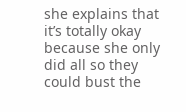she explains that it’s totally okay because she only did all so they could bust the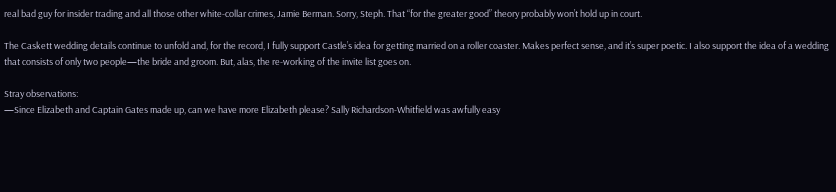real bad guy for insider trading and all those other white-collar crimes, Jamie Berman. Sorry, Steph. That “for the greater good” theory probably won’t hold up in court.

The Caskett wedding details continue to unfold and, for the record, I fully support Castle’s idea for getting married on a roller coaster. Makes perfect sense, and it’s super poetic. I also support the idea of a wedding that consists of only two people—the bride and groom. But, alas, the re-working of the invite list goes on.

Stray observations:
—Since Elizabeth and Captain Gates made up, can we have more Elizabeth please? Sally Richardson-Whitfield was awfully easy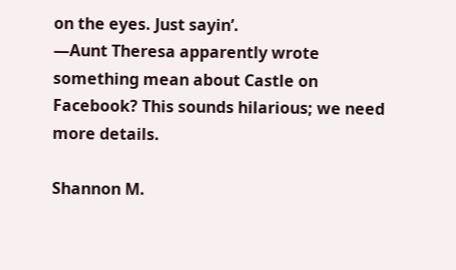on the eyes. Just sayin’.
—Aunt Theresa apparently wrote something mean about Castle on Facebook? This sounds hilarious; we need more details.

Shannon M.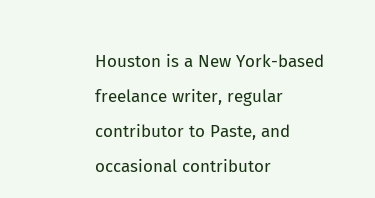Houston is a New York-based freelance writer, regular contributor to Paste, and occasional contributor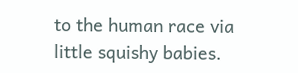to the human race via little squishy babies.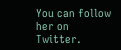You can follow her on Twitter.